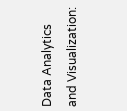Data Analytics and Visualization: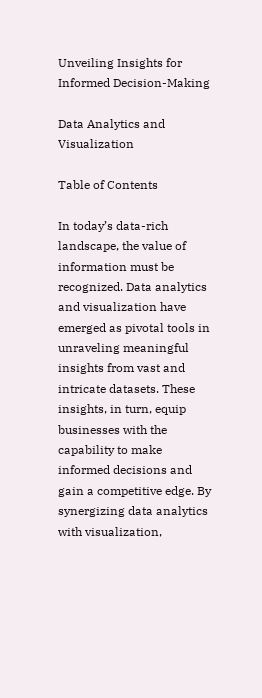Unveiling Insights for Informed Decision-Making

Data Analytics and Visualization

Table of Contents

In today’s data-rich landscape, the value of information must be recognized. Data analytics and visualization have emerged as pivotal tools in unraveling meaningful insights from vast and intricate datasets. These insights, in turn, equip businesses with the capability to make informed decisions and gain a competitive edge. By synergizing data analytics with visualization,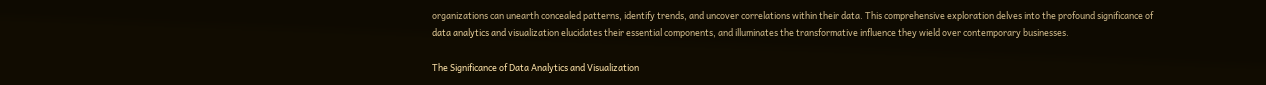organizations can unearth concealed patterns, identify trends, and uncover correlations within their data. This comprehensive exploration delves into the profound significance of data analytics and visualization elucidates their essential components, and illuminates the transformative influence they wield over contemporary businesses.

The Significance of Data Analytics and Visualization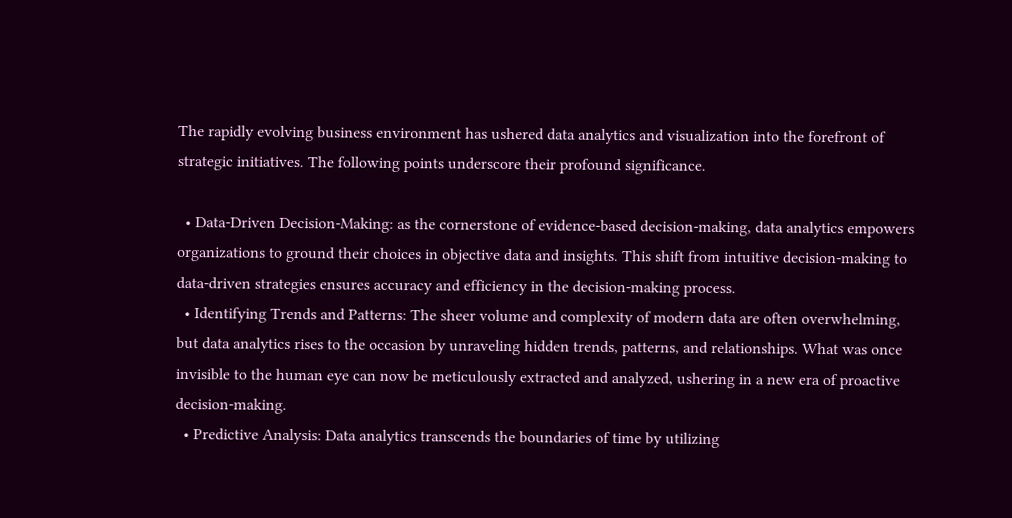The rapidly evolving business environment has ushered data analytics and visualization into the forefront of strategic initiatives. The following points underscore their profound significance.

  • Data-Driven Decision-Making: as the cornerstone of evidence-based decision-making, data analytics empowers organizations to ground their choices in objective data and insights. This shift from intuitive decision-making to data-driven strategies ensures accuracy and efficiency in the decision-making process.
  • Identifying Trends and Patterns: The sheer volume and complexity of modern data are often overwhelming, but data analytics rises to the occasion by unraveling hidden trends, patterns, and relationships. What was once invisible to the human eye can now be meticulously extracted and analyzed, ushering in a new era of proactive decision-making.
  • Predictive Analysis: Data analytics transcends the boundaries of time by utilizing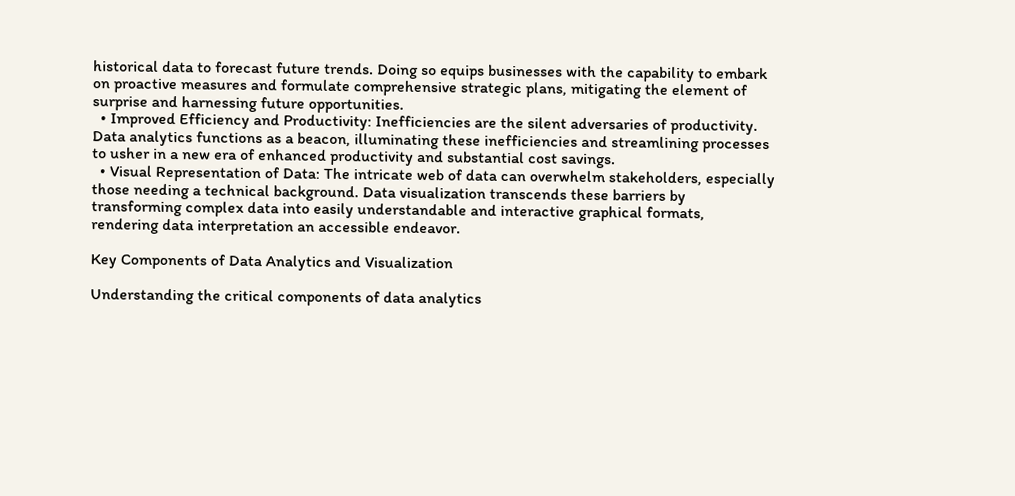historical data to forecast future trends. Doing so equips businesses with the capability to embark on proactive measures and formulate comprehensive strategic plans, mitigating the element of surprise and harnessing future opportunities.
  • Improved Efficiency and Productivity: Inefficiencies are the silent adversaries of productivity. Data analytics functions as a beacon, illuminating these inefficiencies and streamlining processes to usher in a new era of enhanced productivity and substantial cost savings.
  • Visual Representation of Data: The intricate web of data can overwhelm stakeholders, especially those needing a technical background. Data visualization transcends these barriers by transforming complex data into easily understandable and interactive graphical formats, rendering data interpretation an accessible endeavor.

Key Components of Data Analytics and Visualization

Understanding the critical components of data analytics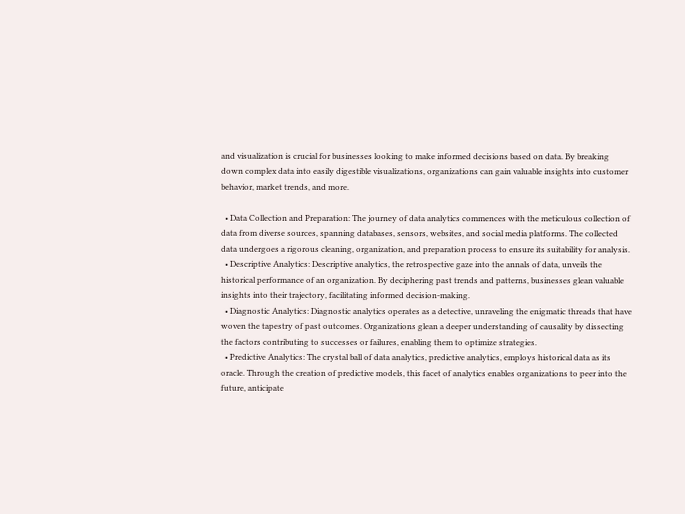and visualization is crucial for businesses looking to make informed decisions based on data. By breaking down complex data into easily digestible visualizations, organizations can gain valuable insights into customer behavior, market trends, and more.

  • Data Collection and Preparation: The journey of data analytics commences with the meticulous collection of data from diverse sources, spanning databases, sensors, websites, and social media platforms. The collected data undergoes a rigorous cleaning, organization, and preparation process to ensure its suitability for analysis.
  • Descriptive Analytics: Descriptive analytics, the retrospective gaze into the annals of data, unveils the historical performance of an organization. By deciphering past trends and patterns, businesses glean valuable insights into their trajectory, facilitating informed decision-making.
  • Diagnostic Analytics: Diagnostic analytics operates as a detective, unraveling the enigmatic threads that have woven the tapestry of past outcomes. Organizations glean a deeper understanding of causality by dissecting the factors contributing to successes or failures, enabling them to optimize strategies.
  • Predictive Analytics: The crystal ball of data analytics, predictive analytics, employs historical data as its oracle. Through the creation of predictive models, this facet of analytics enables organizations to peer into the future, anticipate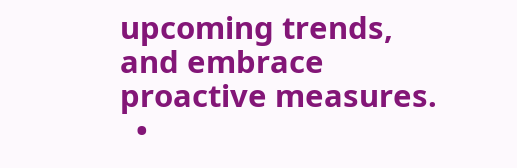upcoming trends, and embrace proactive measures.
  •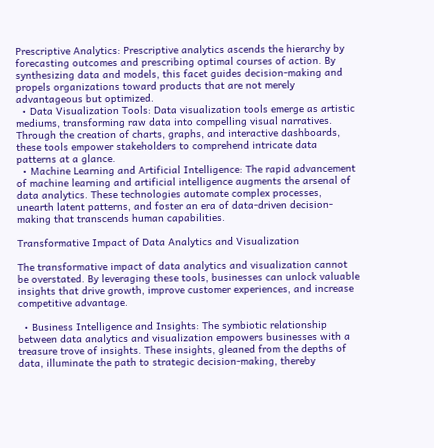Prescriptive Analytics: Prescriptive analytics ascends the hierarchy by forecasting outcomes and prescribing optimal courses of action. By synthesizing data and models, this facet guides decision-making and propels organizations toward products that are not merely advantageous but optimized.
  • Data Visualization Tools: Data visualization tools emerge as artistic mediums, transforming raw data into compelling visual narratives. Through the creation of charts, graphs, and interactive dashboards, these tools empower stakeholders to comprehend intricate data patterns at a glance.
  • Machine Learning and Artificial Intelligence: The rapid advancement of machine learning and artificial intelligence augments the arsenal of data analytics. These technologies automate complex processes, unearth latent patterns, and foster an era of data-driven decision-making that transcends human capabilities.

Transformative Impact of Data Analytics and Visualization

The transformative impact of data analytics and visualization cannot be overstated. By leveraging these tools, businesses can unlock valuable insights that drive growth, improve customer experiences, and increase competitive advantage.

  • Business Intelligence and Insights: The symbiotic relationship between data analytics and visualization empowers businesses with a treasure trove of insights. These insights, gleaned from the depths of data, illuminate the path to strategic decision-making, thereby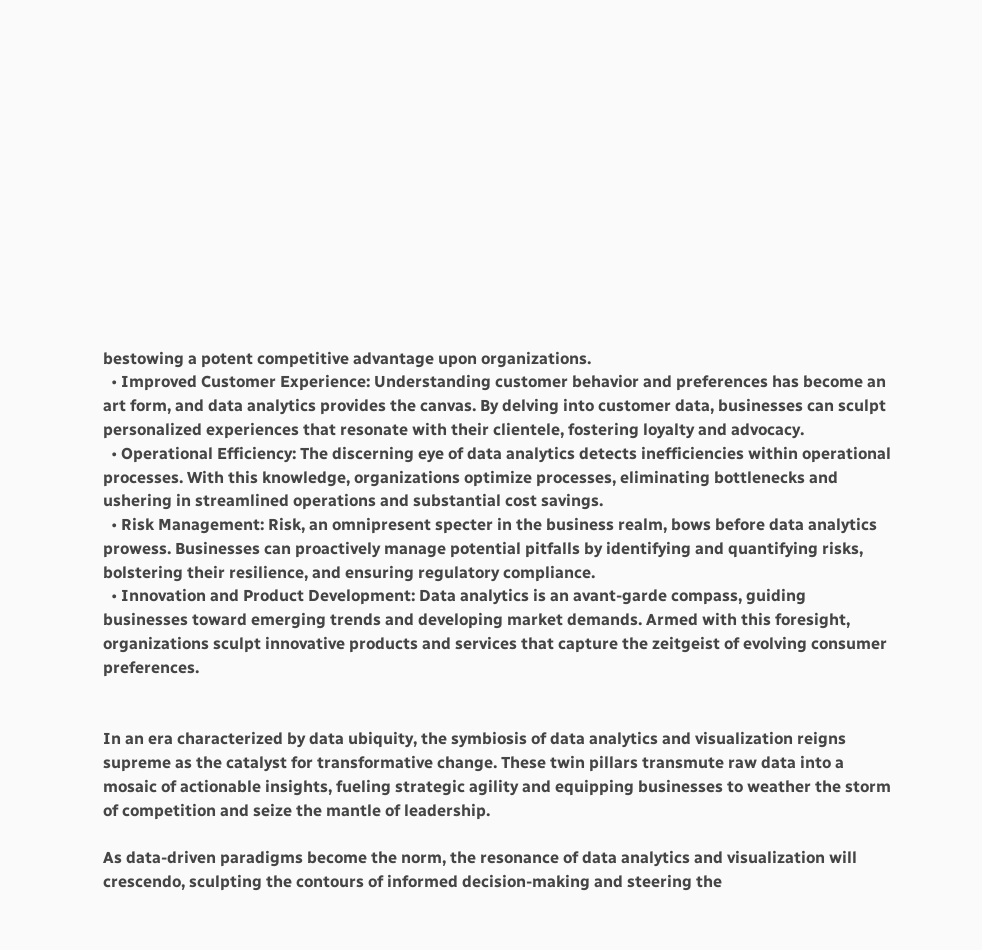bestowing a potent competitive advantage upon organizations.
  • Improved Customer Experience: Understanding customer behavior and preferences has become an art form, and data analytics provides the canvas. By delving into customer data, businesses can sculpt personalized experiences that resonate with their clientele, fostering loyalty and advocacy.
  • Operational Efficiency: The discerning eye of data analytics detects inefficiencies within operational processes. With this knowledge, organizations optimize processes, eliminating bottlenecks and ushering in streamlined operations and substantial cost savings.
  • Risk Management: Risk, an omnipresent specter in the business realm, bows before data analytics prowess. Businesses can proactively manage potential pitfalls by identifying and quantifying risks, bolstering their resilience, and ensuring regulatory compliance.
  • Innovation and Product Development: Data analytics is an avant-garde compass, guiding businesses toward emerging trends and developing market demands. Armed with this foresight, organizations sculpt innovative products and services that capture the zeitgeist of evolving consumer preferences.


In an era characterized by data ubiquity, the symbiosis of data analytics and visualization reigns supreme as the catalyst for transformative change. These twin pillars transmute raw data into a mosaic of actionable insights, fueling strategic agility and equipping businesses to weather the storm of competition and seize the mantle of leadership.

As data-driven paradigms become the norm, the resonance of data analytics and visualization will crescendo, sculpting the contours of informed decision-making and steering the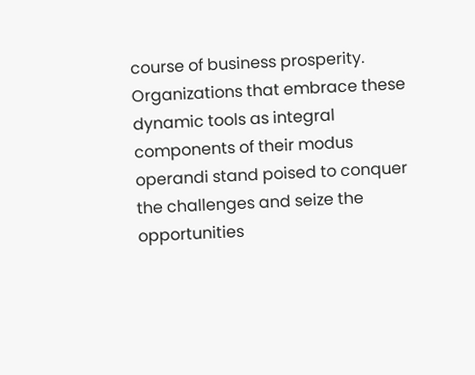course of business prosperity. Organizations that embrace these dynamic tools as integral components of their modus operandi stand poised to conquer the challenges and seize the opportunities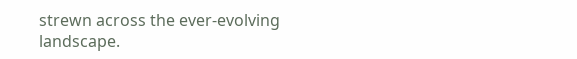strewn across the ever-evolving landscape.